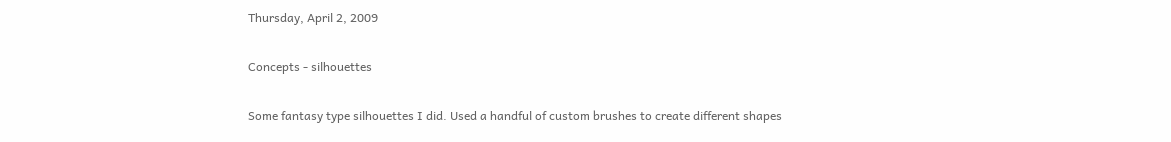Thursday, April 2, 2009

Concepts - silhouettes

Some fantasy type silhouettes I did. Used a handful of custom brushes to create different shapes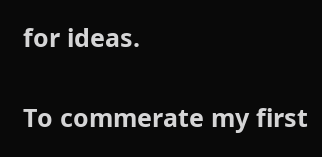for ideas.

To commerate my first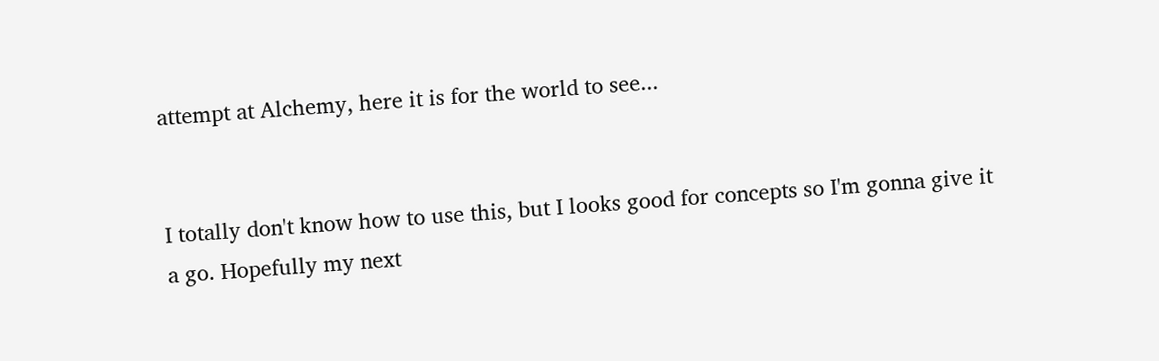attempt at Alchemy, here it is for the world to see...


I totally don't know how to use this, but I looks good for concepts so I'm gonna give it a go. Hopefully my next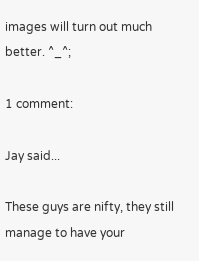images will turn out much better. ^_^;

1 comment:

Jay said...

These guys are nifty, they still manage to have your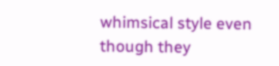whimsical style even though they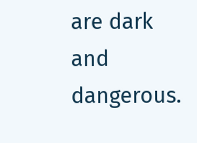are dark and dangerous.